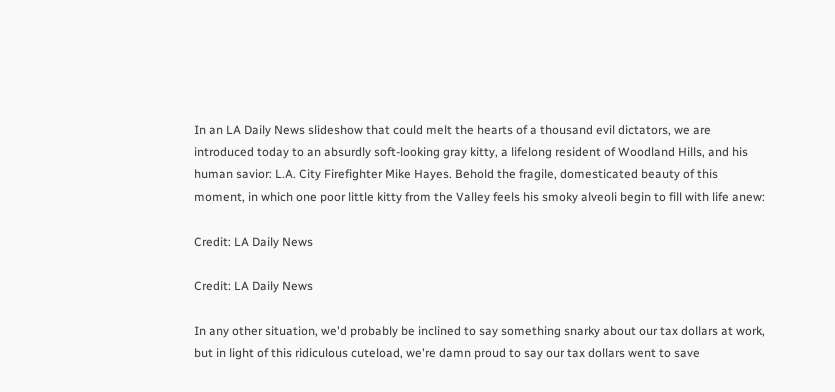In an LA Daily News slideshow that could melt the hearts of a thousand evil dictators, we are introduced today to an absurdly soft-looking gray kitty, a lifelong resident of Woodland Hills, and his human savior: L.A. City Firefighter Mike Hayes. Behold the fragile, domesticated beauty of this moment, in which one poor little kitty from the Valley feels his smoky alveoli begin to fill with life anew:

Credit: LA Daily News

Credit: LA Daily News

In any other situation, we'd probably be inclined to say something snarky about our tax dollars at work, but in light of this ridiculous cuteload, we're damn proud to say our tax dollars went to save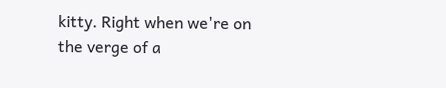kitty. Right when we're on the verge of a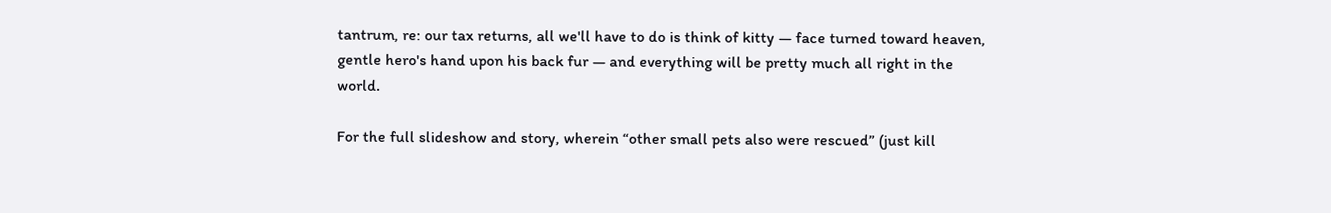tantrum, re: our tax returns, all we'll have to do is think of kitty — face turned toward heaven, gentle hero's hand upon his back fur — and everything will be pretty much all right in the world.

For the full slideshow and story, wherein “other small pets also were rescued” (just kill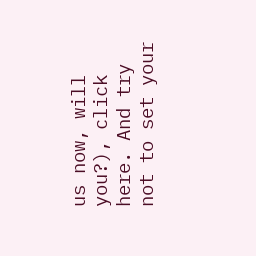us now, will you?), click here. And try not to set your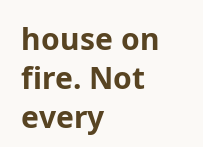house on fire. Not every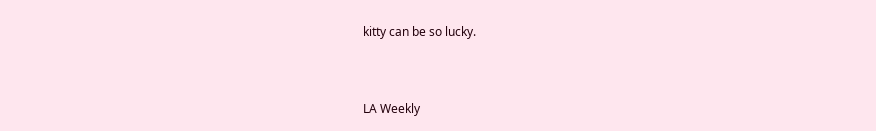kitty can be so lucky.


LA Weekly